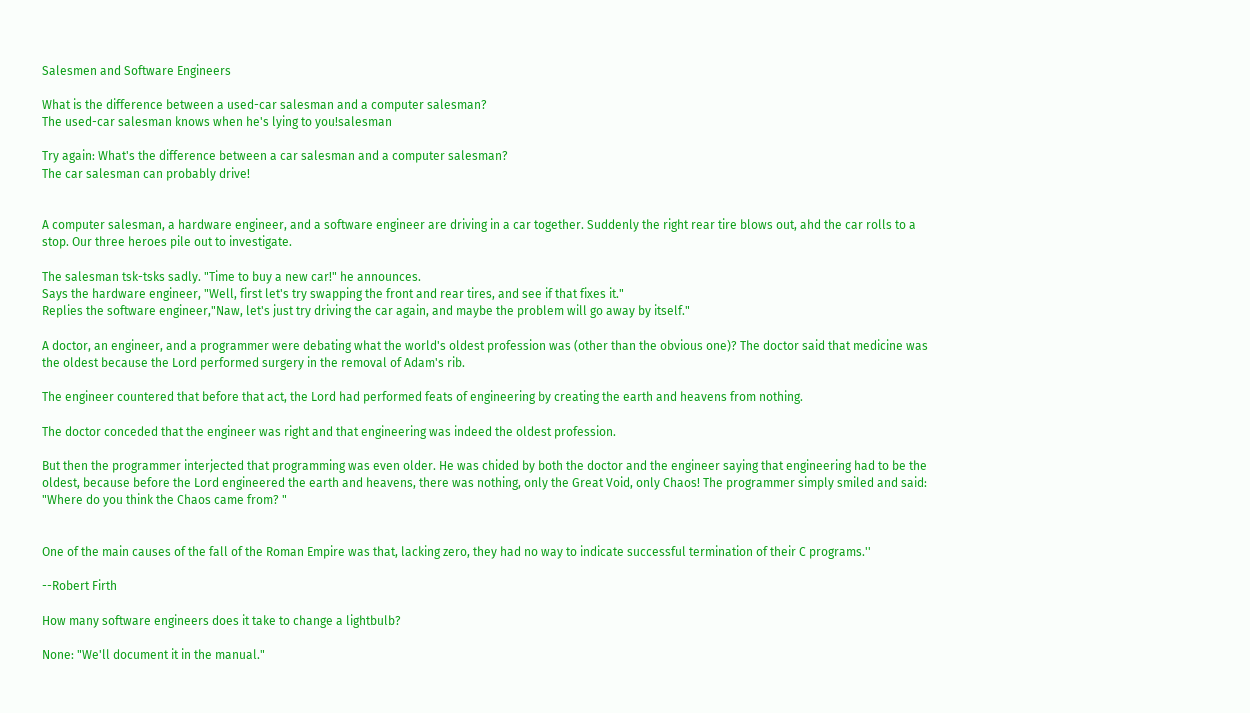Salesmen and Software Engineers

What is the difference between a used-car salesman and a computer salesman?
The used-car salesman knows when he's lying to you!salesman

Try again: What's the difference between a car salesman and a computer salesman?
The car salesman can probably drive!


A computer salesman, a hardware engineer, and a software engineer are driving in a car together. Suddenly the right rear tire blows out, ahd the car rolls to a stop. Our three heroes pile out to investigate.

The salesman tsk-tsks sadly. "Time to buy a new car!" he announces.
Says the hardware engineer, "Well, first let's try swapping the front and rear tires, and see if that fixes it."
Replies the software engineer,"Naw, let's just try driving the car again, and maybe the problem will go away by itself."

A doctor, an engineer, and a programmer were debating what the world's oldest profession was (other than the obvious one)? The doctor said that medicine was the oldest because the Lord performed surgery in the removal of Adam's rib.

The engineer countered that before that act, the Lord had performed feats of engineering by creating the earth and heavens from nothing.

The doctor conceded that the engineer was right and that engineering was indeed the oldest profession.

But then the programmer interjected that programming was even older. He was chided by both the doctor and the engineer saying that engineering had to be the oldest, because before the Lord engineered the earth and heavens, there was nothing, only the Great Void, only Chaos! The programmer simply smiled and said: "Where do you think the Chaos came from? "


One of the main causes of the fall of the Roman Empire was that, lacking zero, they had no way to indicate successful termination of their C programs.''

--Robert Firth

How many software engineers does it take to change a lightbulb?

None: "We'll document it in the manual."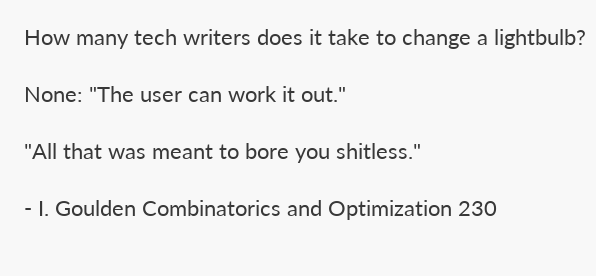How many tech writers does it take to change a lightbulb?

None: "The user can work it out."

"All that was meant to bore you shitless."

- I. Goulden Combinatorics and Optimization 230